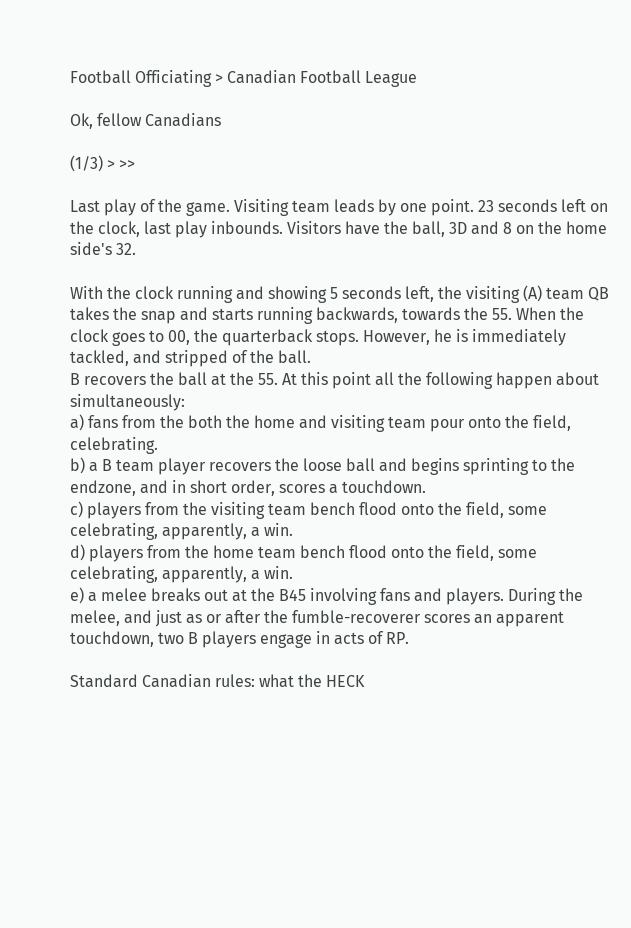Football Officiating > Canadian Football League

Ok, fellow Canadians

(1/3) > >>

Last play of the game. Visiting team leads by one point. 23 seconds left on the clock, last play inbounds. Visitors have the ball, 3D and 8 on the home side's 32.

With the clock running and showing 5 seconds left, the visiting (A) team QB takes the snap and starts running backwards, towards the 55. When the clock goes to 00, the quarterback stops. However, he is immediately tackled, and stripped of the ball.
B recovers the ball at the 55. At this point all the following happen about simultaneously:
a) fans from the both the home and visiting team pour onto the field, celebrating.
b) a B team player recovers the loose ball and begins sprinting to the endzone, and in short order, scores a touchdown.
c) players from the visiting team bench flood onto the field, some celebrating, apparently, a win.
d) players from the home team bench flood onto the field, some celebrating, apparently, a win.
e) a melee breaks out at the B45 involving fans and players. During the melee, and just as or after the fumble-recoverer scores an apparent touchdown, two B players engage in acts of RP.

Standard Canadian rules: what the HECK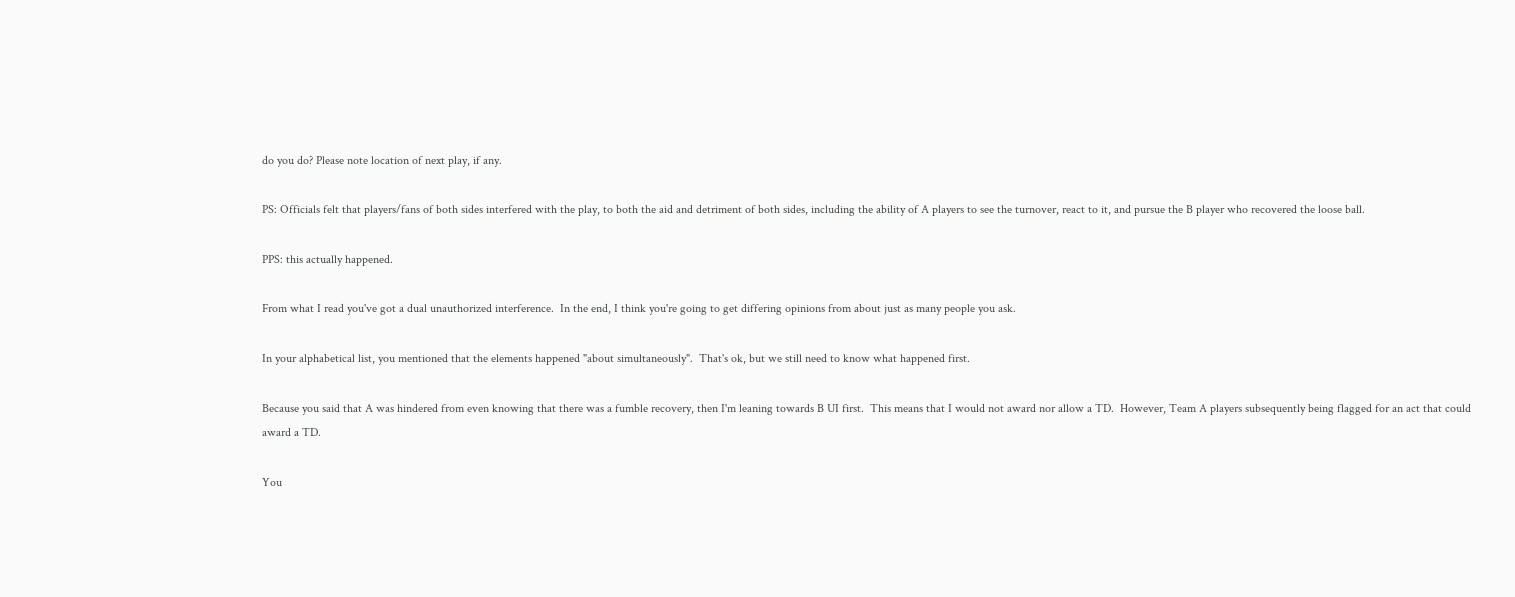do you do? Please note location of next play, if any.

PS: Officials felt that players/fans of both sides interfered with the play, to both the aid and detriment of both sides, including the ability of A players to see the turnover, react to it, and pursue the B player who recovered the loose ball.

PPS: this actually happened.

From what I read you've got a dual unauthorized interference.  In the end, I think you're going to get differing opinions from about just as many people you ask.

In your alphabetical list, you mentioned that the elements happened "about simultaneously".  That's ok, but we still need to know what happened first.

Because you said that A was hindered from even knowing that there was a fumble recovery, then I'm leaning towards B UI first.  This means that I would not award nor allow a TD.  However, Team A players subsequently being flagged for an act that could award a TD.

You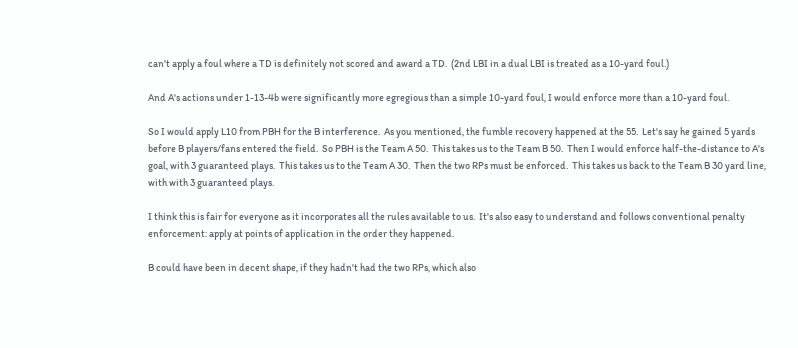can't apply a foul where a TD is definitely not scored and award a TD.  (2nd LBI in a dual LBI is treated as a 10-yard foul.)

And A's actions under 1-13-4b were significantly more egregious than a simple 10-yard foul, I would enforce more than a 10-yard foul.

So I would apply L10 from PBH for the B interference.  As you mentioned, the fumble recovery happened at the 55.  Let's say he gained 5 yards before B players/fans entered the field.  So PBH is the Team A 50.  This takes us to the Team B 50.  Then I would enforce half-the-distance to A's goal, with 3 guaranteed plays.  This takes us to the Team A 30.  Then the two RPs must be enforced.  This takes us back to the Team B 30 yard line, with with 3 guaranteed plays.

I think this is fair for everyone as it incorporates all the rules available to us.  It's also easy to understand and follows conventional penalty enforcement: apply at points of application in the order they happened.

B could have been in decent shape, if they hadn't had the two RPs, which also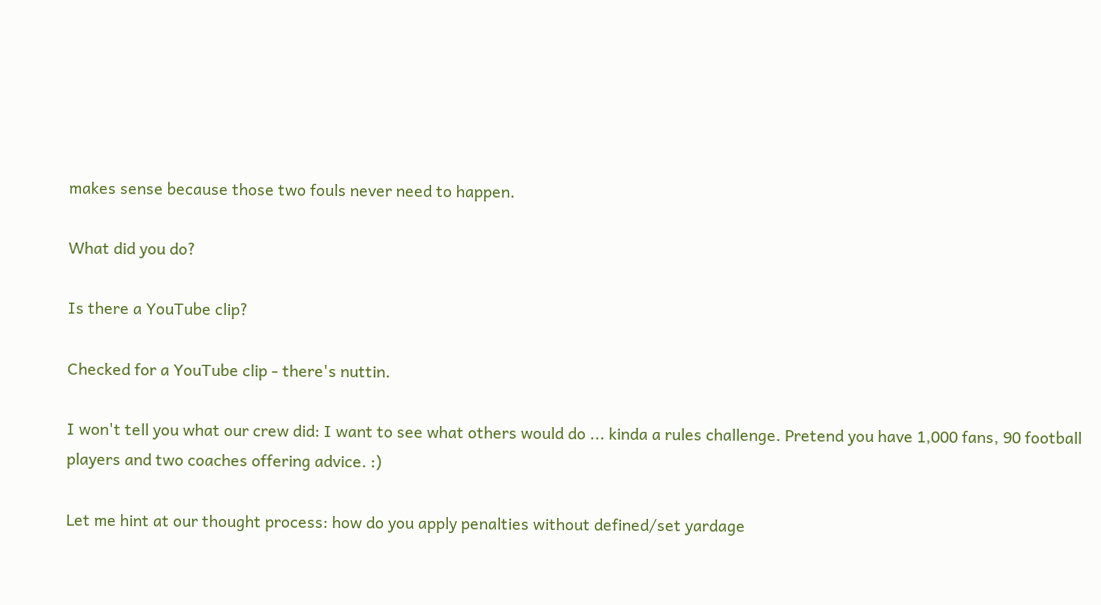makes sense because those two fouls never need to happen.

What did you do?

Is there a YouTube clip?

Checked for a YouTube clip - there's nuttin.

I won't tell you what our crew did: I want to see what others would do ... kinda a rules challenge. Pretend you have 1,000 fans, 90 football players and two coaches offering advice. :)

Let me hint at our thought process: how do you apply penalties without defined/set yardage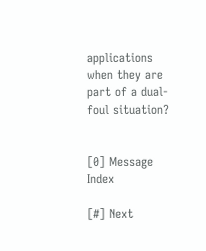applications when they are part of a dual-foul situation?


[0] Message Index

[#] Next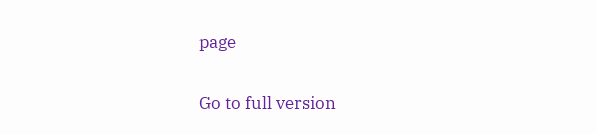page

Go to full version